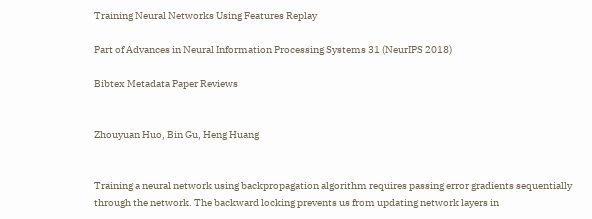Training Neural Networks Using Features Replay

Part of Advances in Neural Information Processing Systems 31 (NeurIPS 2018)

Bibtex Metadata Paper Reviews


Zhouyuan Huo, Bin Gu, Heng Huang


Training a neural network using backpropagation algorithm requires passing error gradients sequentially through the network. The backward locking prevents us from updating network layers in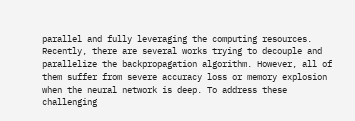parallel and fully leveraging the computing resources. Recently, there are several works trying to decouple and parallelize the backpropagation algorithm. However, all of them suffer from severe accuracy loss or memory explosion when the neural network is deep. To address these challenging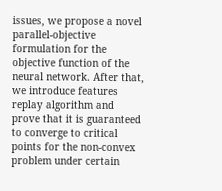issues, we propose a novel parallel-objective formulation for the objective function of the neural network. After that, we introduce features replay algorithm and prove that it is guaranteed to converge to critical points for the non-convex problem under certain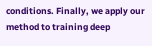conditions. Finally, we apply our method to training deep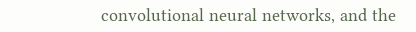convolutional neural networks, and the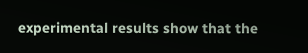experimental results show that the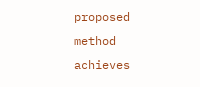proposed method achieves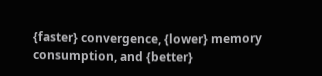{faster} convergence, {lower} memory consumption, and {better}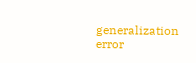generalization error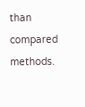than compared methods.